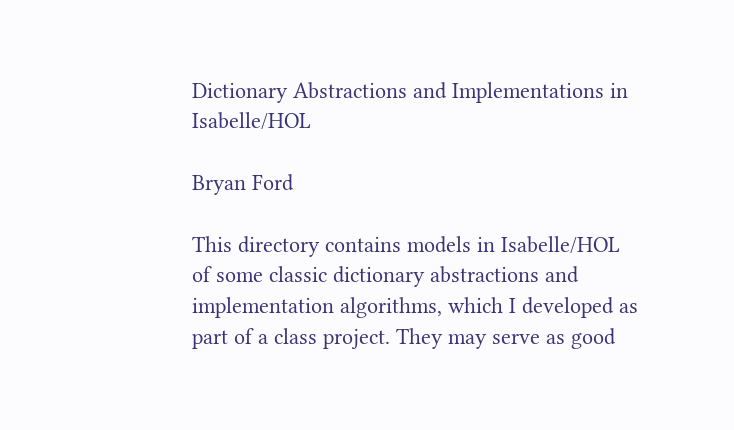Dictionary Abstractions and Implementations in Isabelle/HOL

Bryan Ford

This directory contains models in Isabelle/HOL of some classic dictionary abstractions and implementation algorithms, which I developed as part of a class project. They may serve as good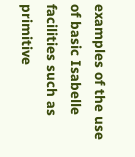examples of the use of basic Isabelle facilities such as primitive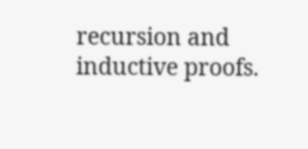recursion and inductive proofs.